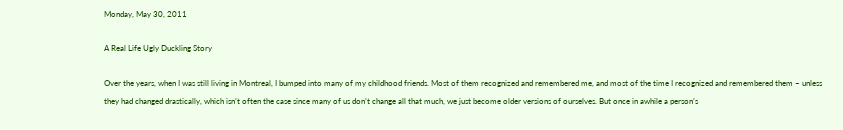Monday, May 30, 2011

A Real Life Ugly Duckling Story

Over the years, when I was still living in Montreal, I bumped into many of my childhood friends. Most of them recognized and remembered me, and most of the time I recognized and remembered them – unless they had changed drastically, which isn’t often the case since many of us don’t change all that much, we just become older versions of ourselves. But once in awhile a person’s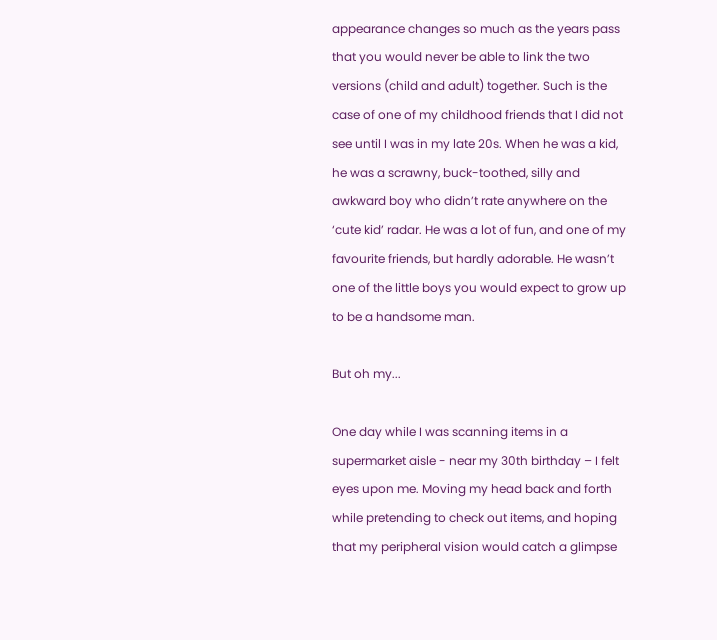appearance changes so much as the years pass that you would never be able to link the two versions (child and adult) together. Such is the case of one of my childhood friends that I did not see until I was in my late 20s. When he was a kid, he was a scrawny, buck-toothed, silly and awkward boy who didn’t rate anywhere on the ‘cute kid’ radar. He was a lot of fun, and one of my favourite friends, but hardly adorable. He wasn’t one of the little boys you would expect to grow up to be a handsome man.

But oh my...

One day while I was scanning items in a supermarket aisle - near my 30th birthday – I felt eyes upon me. Moving my head back and forth while pretending to check out items, and hoping that my peripheral vision would catch a glimpse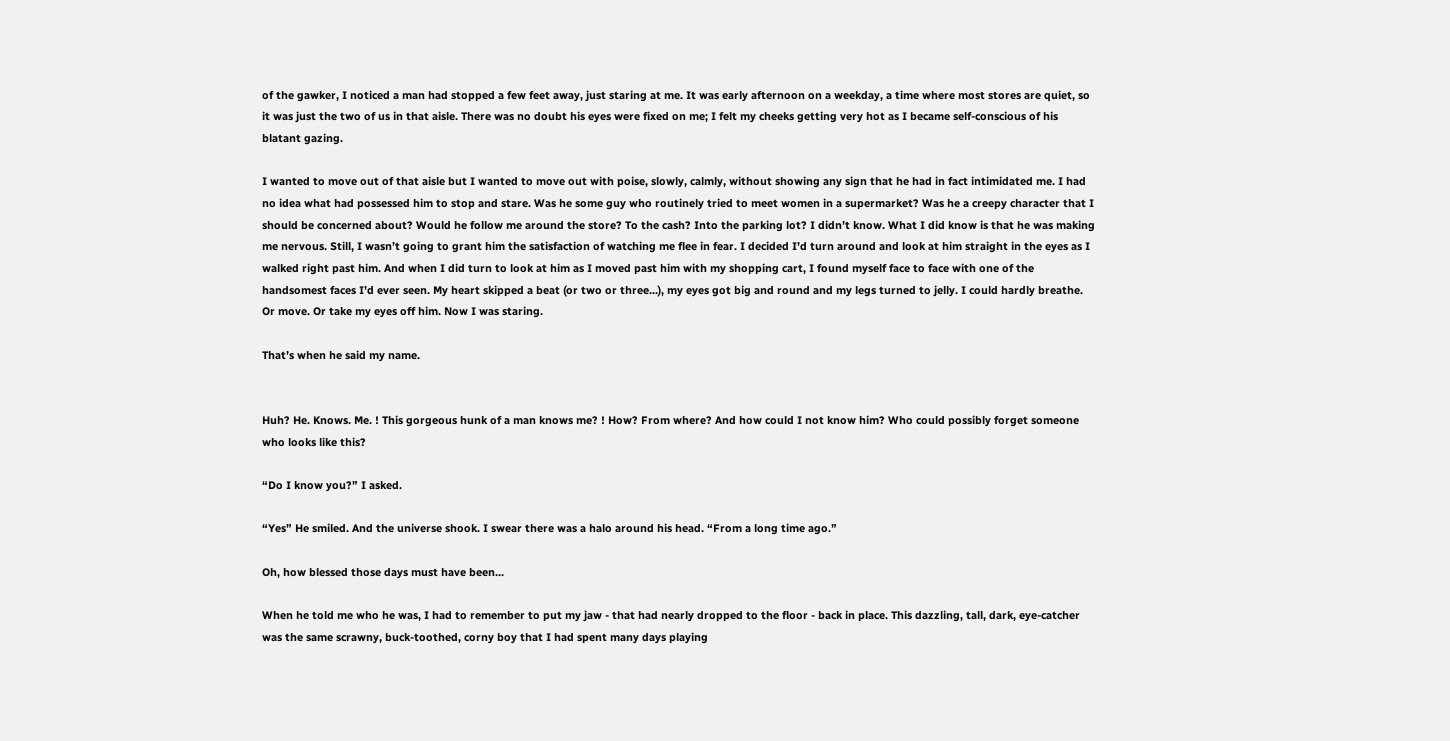of the gawker, I noticed a man had stopped a few feet away, just staring at me. It was early afternoon on a weekday, a time where most stores are quiet, so it was just the two of us in that aisle. There was no doubt his eyes were fixed on me; I felt my cheeks getting very hot as I became self-conscious of his blatant gazing.

I wanted to move out of that aisle but I wanted to move out with poise, slowly, calmly, without showing any sign that he had in fact intimidated me. I had no idea what had possessed him to stop and stare. Was he some guy who routinely tried to meet women in a supermarket? Was he a creepy character that I should be concerned about? Would he follow me around the store? To the cash? Into the parking lot? I didn’t know. What I did know is that he was making me nervous. Still, I wasn’t going to grant him the satisfaction of watching me flee in fear. I decided I’d turn around and look at him straight in the eyes as I walked right past him. And when I did turn to look at him as I moved past him with my shopping cart, I found myself face to face with one of the handsomest faces I’d ever seen. My heart skipped a beat (or two or three...), my eyes got big and round and my legs turned to jelly. I could hardly breathe. Or move. Or take my eyes off him. Now I was staring.

That’s when he said my name.


Huh? He. Knows. Me. ! This gorgeous hunk of a man knows me? ! How? From where? And how could I not know him? Who could possibly forget someone who looks like this?

“Do I know you?” I asked.

“Yes” He smiled. And the universe shook. I swear there was a halo around his head. “From a long time ago.”

Oh, how blessed those days must have been...

When he told me who he was, I had to remember to put my jaw - that had nearly dropped to the floor - back in place. This dazzling, tall, dark, eye-catcher was the same scrawny, buck-toothed, corny boy that I had spent many days playing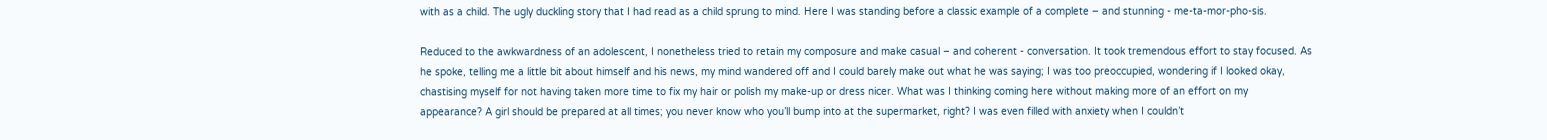with as a child. The ugly duckling story that I had read as a child sprung to mind. Here I was standing before a classic example of a complete – and stunning - me-ta-mor-pho-sis.

Reduced to the awkwardness of an adolescent, I nonetheless tried to retain my composure and make casual – and coherent - conversation. It took tremendous effort to stay focused. As he spoke, telling me a little bit about himself and his news, my mind wandered off and I could barely make out what he was saying; I was too preoccupied, wondering if I looked okay, chastising myself for not having taken more time to fix my hair or polish my make-up or dress nicer. What was I thinking coming here without making more of an effort on my appearance? A girl should be prepared at all times; you never know who you’ll bump into at the supermarket, right? I was even filled with anxiety when I couldn’t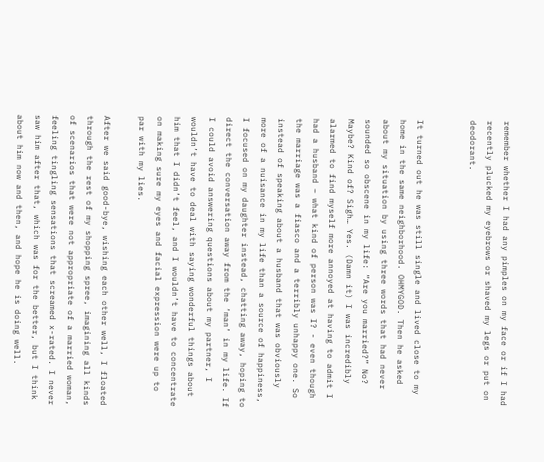remember whether I had any pimples on my face or if I had recently plucked my eyebrows or shaved my legs or put on deodorant.


It turned out he was still single and lived close to my home in the same neighborhood. OHMYGOD. Then he asked about my situation by using three words that had never sounded so obscene in my life: “Are you married?” No? Maybe? Kind of? Sigh… Yes. (Damn it) I was incredibly alarmed to find myself more annoyed at having to admit I had a husband – what kind of person was I? - even though the marriage was a fiasco and a terribly unhappy one. So instead of speaking about a husband that was obviously more of a nuisance in my life than a source of happiness, I focused on my daughter instead, chatting away, hoping to direct the conversation away from the ‘man’ in my life. If I could avoid answering questions about my partner, I wouldn’t have to deal with saying wonderful things about him that I didn’t feel, and I wouldn’t have to concentrate on making sure my eyes and facial expression were up to par with my lies.

After we said good-bye, wishing each other well, I floated through the rest of my shopping spree, imagining all kinds of scenarios that were not appropriate of a married woman, feeling tingling sensations that screamed x-rated. I never saw him after that, which was for the better, but I think about him now and then, and hope he is doing well.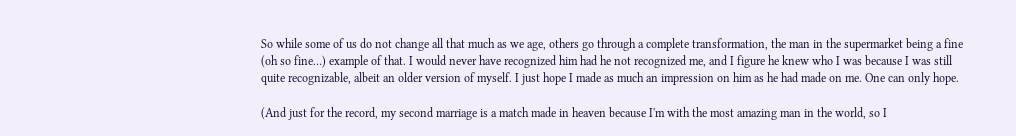So while some of us do not change all that much as we age, others go through a complete transformation, the man in the supermarket being a fine (oh so fine…) example of that. I would never have recognized him had he not recognized me, and I figure he knew who I was because I was still quite recognizable, albeit an older version of myself. I just hope I made as much an impression on him as he had made on me. One can only hope.

(And just for the record, my second marriage is a match made in heaven because I'm with the most amazing man in the world, so I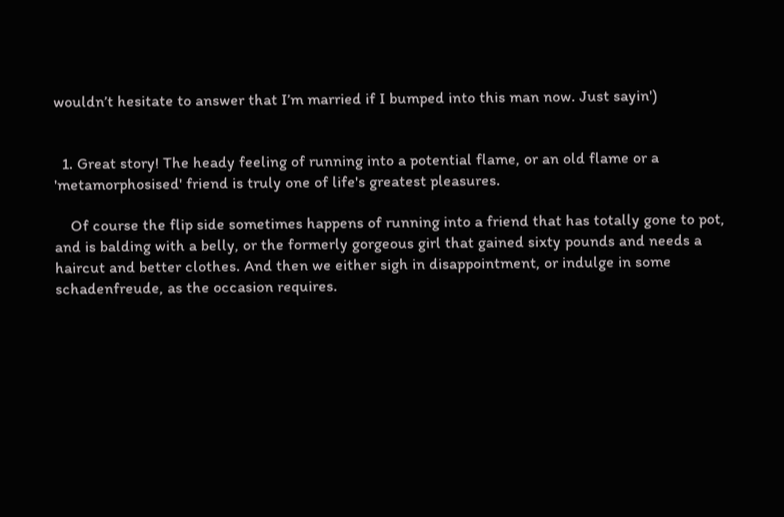wouldn’t hesitate to answer that I’m married if I bumped into this man now. Just sayin')


  1. Great story! The heady feeling of running into a potential flame, or an old flame or a 'metamorphosised' friend is truly one of life's greatest pleasures.

    Of course the flip side sometimes happens of running into a friend that has totally gone to pot, and is balding with a belly, or the formerly gorgeous girl that gained sixty pounds and needs a haircut and better clothes. And then we either sigh in disappointment, or indulge in some schadenfreude, as the occasion requires.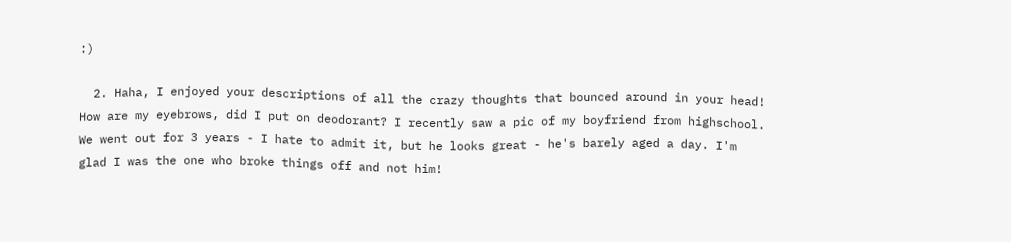:)

  2. Haha, I enjoyed your descriptions of all the crazy thoughts that bounced around in your head! How are my eyebrows, did I put on deodorant? I recently saw a pic of my boyfriend from highschool. We went out for 3 years - I hate to admit it, but he looks great - he's barely aged a day. I'm glad I was the one who broke things off and not him!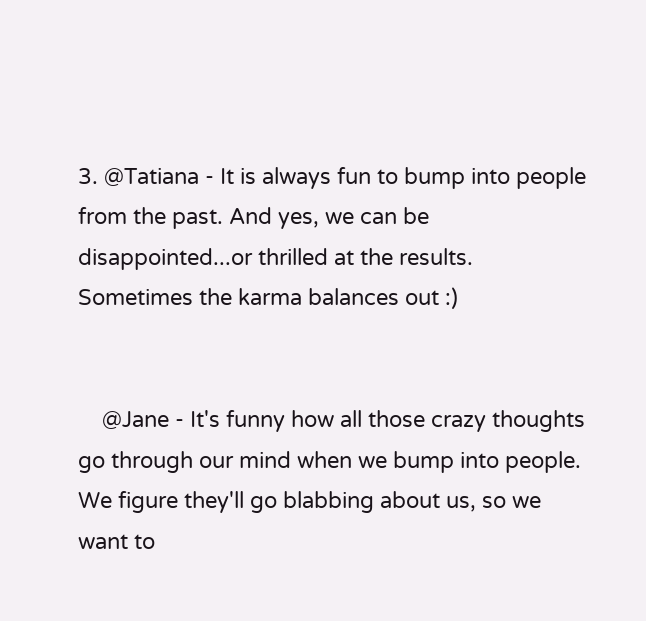3. @Tatiana - It is always fun to bump into people from the past. And yes, we can be disappointed...or thrilled at the results. Sometimes the karma balances out :)


    @Jane - It's funny how all those crazy thoughts go through our mind when we bump into people. We figure they'll go blabbing about us, so we want to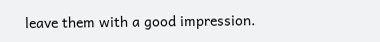leave them with a good impression.